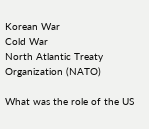Korean War
Cold War
North Atlantic Treaty Organization (NATO)

What was the role of the US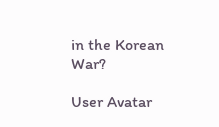in the Korean War?

User Avatar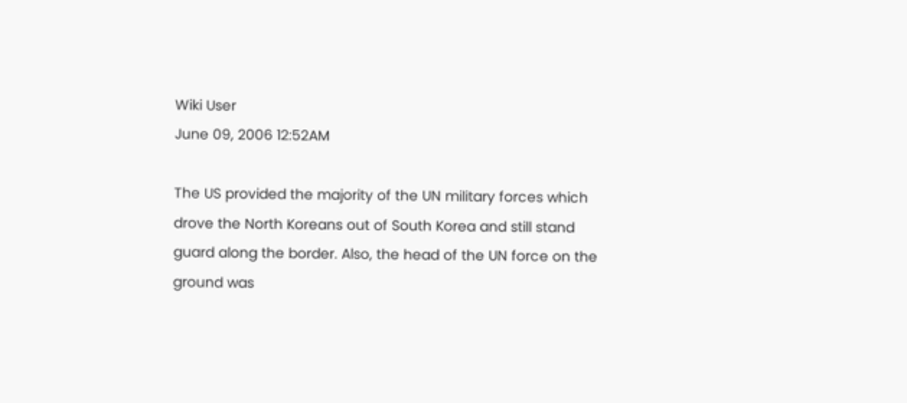Wiki User
June 09, 2006 12:52AM

The US provided the majority of the UN military forces which drove the North Koreans out of South Korea and still stand guard along the border. Also, the head of the UN force on the ground was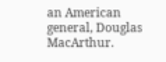an American general, Douglas MacArthur.